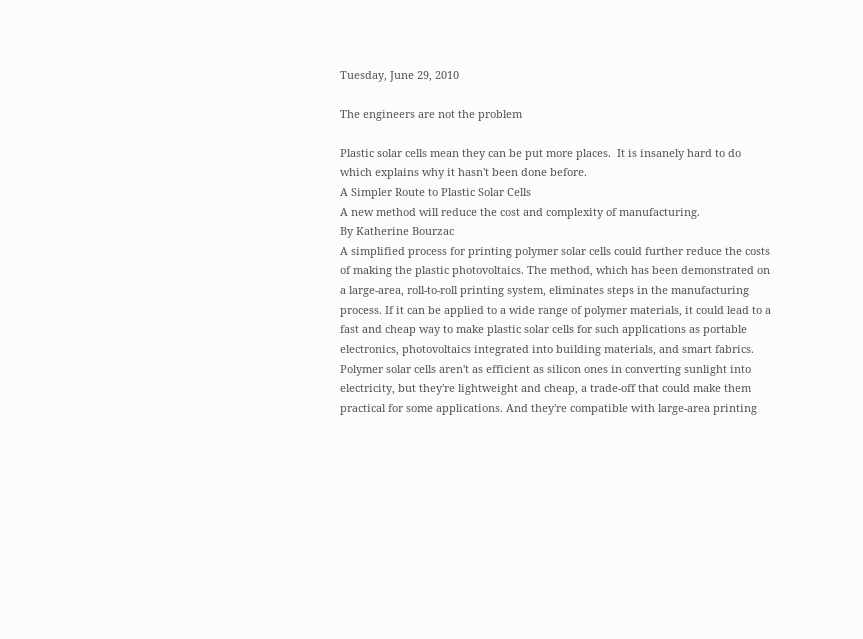Tuesday, June 29, 2010

The engineers are not the problem

Plastic solar cells mean they can be put more places.  It is insanely hard to do which explains why it hasn't been done before.
A Simpler Route to Plastic Solar Cells
A new method will reduce the cost and complexity of manufacturing.
By Katherine Bourzac
A simplified process for printing polymer solar cells could further reduce the costs of making the plastic photovoltaics. The method, which has been demonstrated on a large-area, roll-to-roll printing system, eliminates steps in the manufacturing process. If it can be applied to a wide range of polymer materials, it could lead to a fast and cheap way to make plastic solar cells for such applications as portable electronics, photovoltaics integrated into building materials, and smart fabrics.
Polymer solar cells aren't as efficient as silicon ones in converting sunlight into electricity, but they're lightweight and cheap, a trade-off that could make them practical for some applications. And they're compatible with large-area printing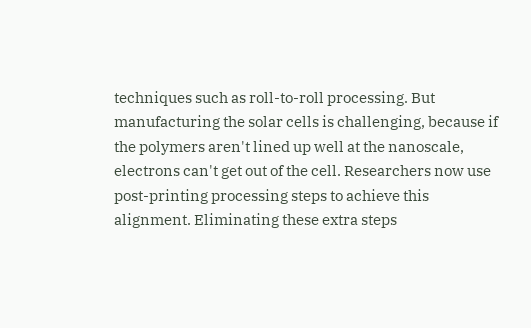techniques such as roll-to-roll processing. But manufacturing the solar cells is challenging, because if the polymers aren't lined up well at the nanoscale, electrons can't get out of the cell. Researchers now use post-printing processing steps to achieve this alignment. Eliminating these extra steps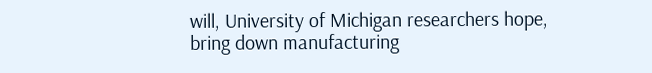will, University of Michigan researchers hope, bring down manufacturing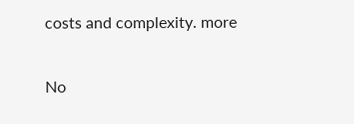costs and complexity. more

No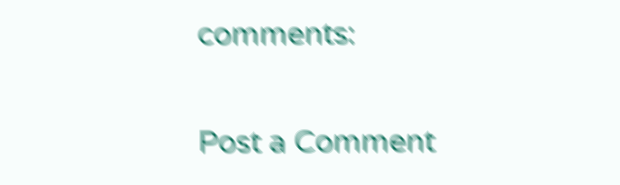comments:

Post a Comment